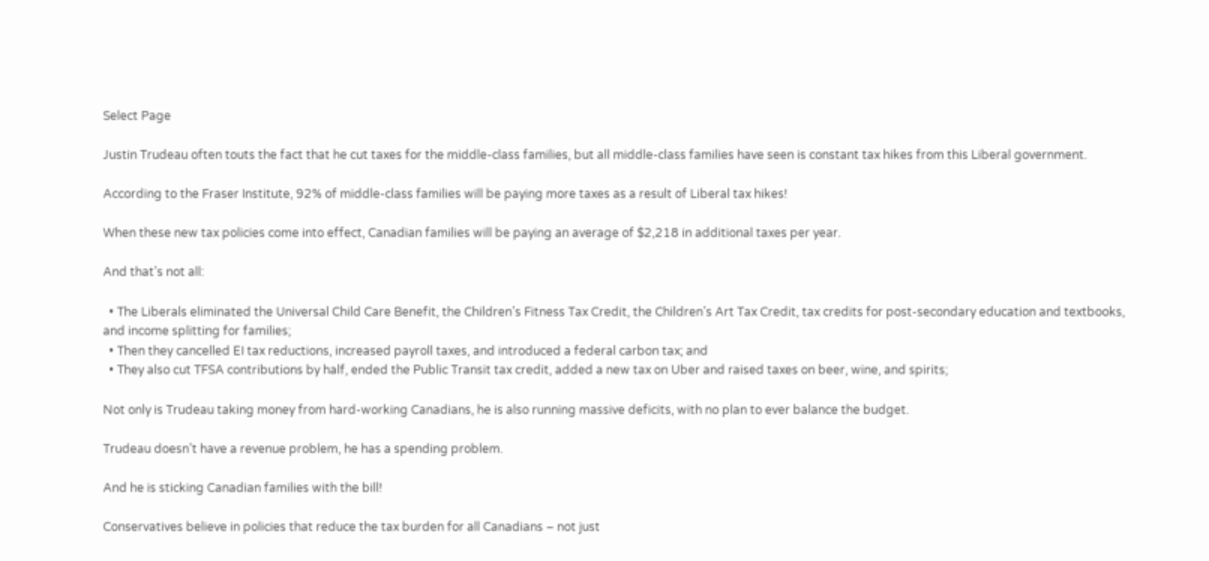Select Page

Justin Trudeau often touts the fact that he cut taxes for the middle-class families, but all middle-class families have seen is constant tax hikes from this Liberal government.

According to the Fraser Institute, 92% of middle-class families will be paying more taxes as a result of Liberal tax hikes!

When these new tax policies come into effect, Canadian families will be paying an average of $2,218 in additional taxes per year.

And that’s not all:

  • The Liberals eliminated the Universal Child Care Benefit, the Children’s Fitness Tax Credit, the Children’s Art Tax Credit, tax credits for post-secondary education and textbooks, and income splitting for families;
  • Then they cancelled EI tax reductions, increased payroll taxes, and introduced a federal carbon tax; and
  • They also cut TFSA contributions by half, ended the Public Transit tax credit, added a new tax on Uber and raised taxes on beer, wine, and spirits;

Not only is Trudeau taking money from hard-working Canadians, he is also running massive deficits, with no plan to ever balance the budget.

Trudeau doesn’t have a revenue problem, he has a spending problem.

And he is sticking Canadian families with the bill!

Conservatives believe in policies that reduce the tax burden for all Canadians – not just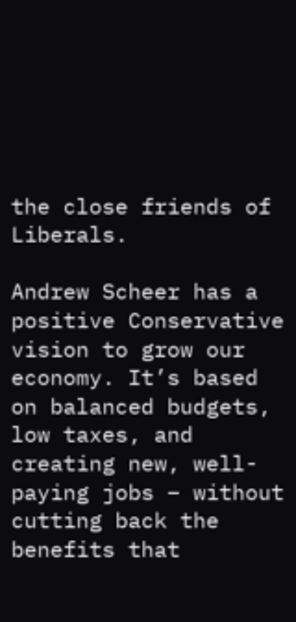the close friends of Liberals.

Andrew Scheer has a positive Conservative vision to grow our economy. It’s based on balanced budgets, low taxes, and creating new, well-paying jobs – without cutting back the benefits that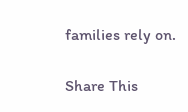families rely on.

Share This